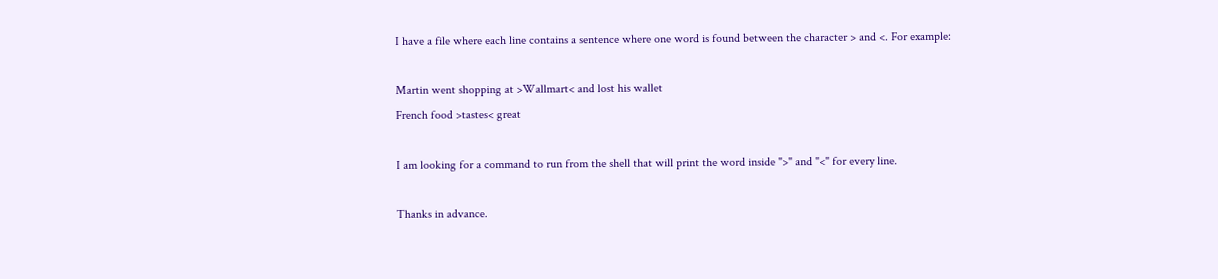I have a file where each line contains a sentence where one word is found between the character > and <. For example:

Martin went shopping at >Wallmart< and lost his wallet
French food >tastes< great

I am looking for a command to run from the shell that will print the word inside ">" and "<" for every line.

Thanks in advance.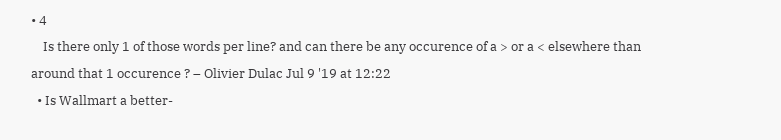• 4
    Is there only 1 of those words per line? and can there be any occurence of a > or a < elsewhere than around that 1 occurence ? – Olivier Dulac Jul 9 '19 at 12:22
  • Is Wallmart a better-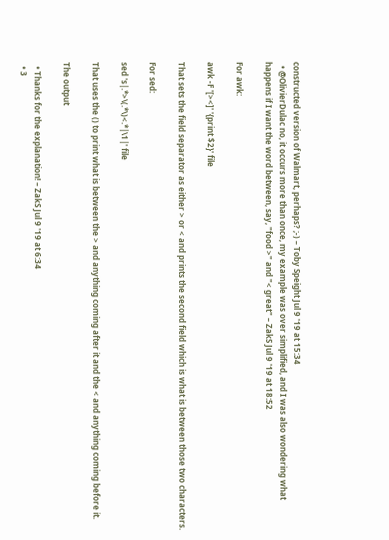constructed version of Walmart, perhaps? ;-) – Toby Speight Jul 9 '19 at 15:34
  • @OlivierDulac no, it occurs more than once, my example was over simplified, and I was also wondering what happens if I want the word between, say, "food >" and "< great" – ZakS Jul 9 '19 at 18:52

For awk:

awk -F '[><]' '{print $2}' file

That sets the field separator as either > or < and prints the second field which is what is between those two characters.

For sed:

sed 's|.*>\(.*\)<.*|\1|' file

That uses the () to print what is between the > and anything coming after it and the < and anything coming before it.

The output

  • Thanks for the explanation! – ZakS Jul 9 '19 at 6:34
  • 3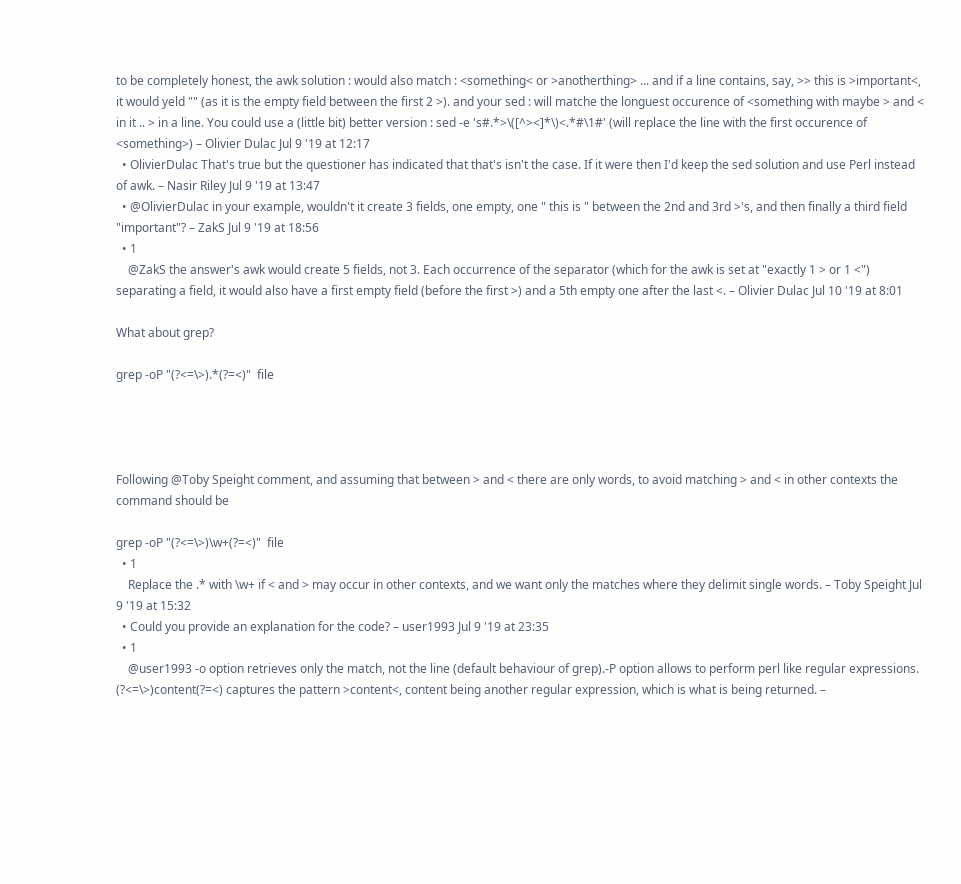to be completely honest, the awk solution : would also match : <something< or >anotherthing> ... and if a line contains, say, >> this is >important<, it would yeld "" (as it is the empty field between the first 2 >). and your sed : will matche the longuest occurence of <something with maybe > and < in it .. > in a line. You could use a (little bit) better version : sed -e 's#.*>\([^><]*\)<.*#\1#' (will replace the line with the first occurence of <something>) – Olivier Dulac Jul 9 '19 at 12:17
  • OlivierDulac That's true but the questioner has indicated that that's isn't the case. If it were then I'd keep the sed solution and use Perl instead of awk. – Nasir Riley Jul 9 '19 at 13:47
  • @OlivierDulac in your example, wouldn't it create 3 fields, one empty, one " this is " between the 2nd and 3rd >'s, and then finally a third field "important"? – ZakS Jul 9 '19 at 18:56
  • 1
    @ZakS the answer's awk would create 5 fields, not 3. Each occurrence of the separator (which for the awk is set at "exactly 1 > or 1 <") separating a field, it would also have a first empty field (before the first >) and a 5th empty one after the last <. – Olivier Dulac Jul 10 '19 at 8:01

What about grep?

grep -oP "(?<=\>).*(?=<)"  file




Following @Toby Speight comment, and assuming that between > and < there are only words, to avoid matching > and < in other contexts the command should be

grep -oP "(?<=\>)\w+(?=<)"  file
  • 1
    Replace the .* with \w+ if < and > may occur in other contexts, and we want only the matches where they delimit single words. – Toby Speight Jul 9 '19 at 15:32
  • Could you provide an explanation for the code? – user1993 Jul 9 '19 at 23:35
  • 1
    @user1993 -o option retrieves only the match, not the line (default behaviour of grep).-P option allows to perform perl like regular expressions. (?<=\>)content(?=<) captures the pattern >content<, content being another regular expression, which is what is being returned. –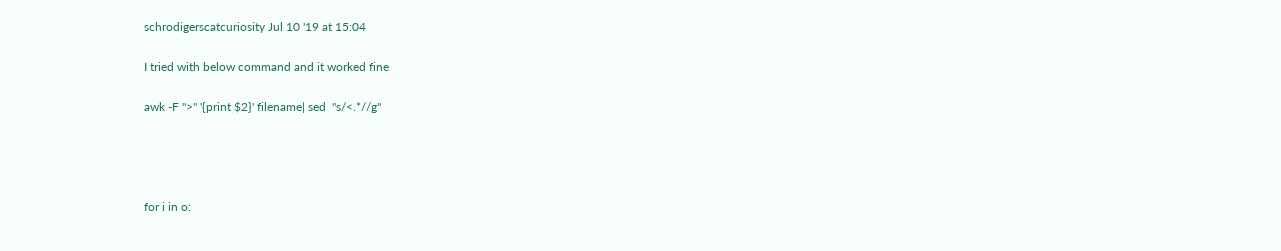schrodigerscatcuriosity Jul 10 '19 at 15:04

I tried with below command and it worked fine

awk -F ">" '{print $2}' filename| sed  "s/<.*//g"




for i in o: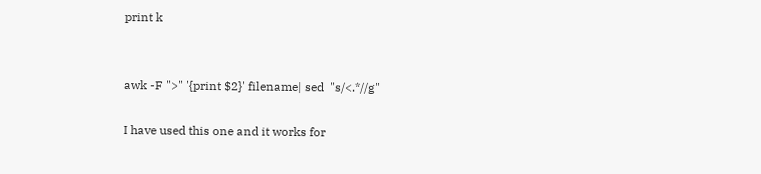print k


awk -F ">" '{print $2}' filename| sed  "s/<.*//g"

I have used this one and it works for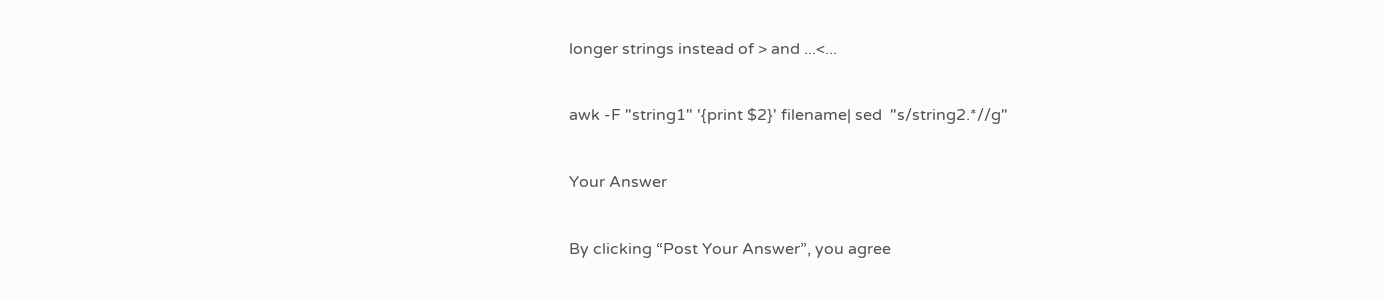longer strings instead of > and ...<...

awk -F "string1" '{print $2}' filename| sed  "s/string2.*//g"

Your Answer

By clicking “Post Your Answer”, you agree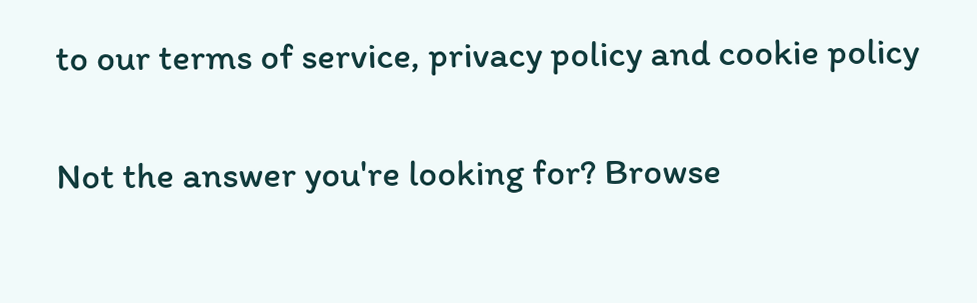to our terms of service, privacy policy and cookie policy

Not the answer you're looking for? Browse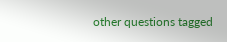other questions tagged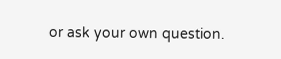or ask your own question.